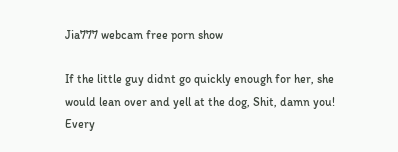Jia777 webcam free porn show

If the little guy didnt go quickly enough for her, she would lean over and yell at the dog, Shit, damn you! Every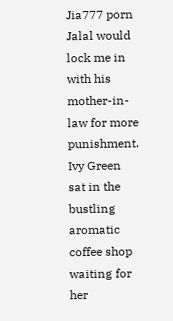Jia777 porn Jalal would lock me in with his mother-in-law for more punishment. Ivy Green sat in the bustling aromatic coffee shop waiting for her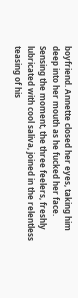boyfriend. Annette closed her eyes, taking him deep into her mouth as he fucked her face. Sensing the moment, the three feelers, freshly lubricated with cool saliva, joined in the relentless teasing of his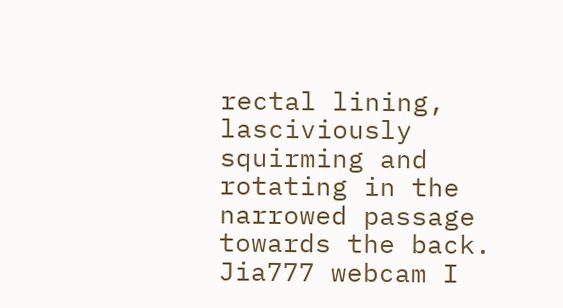rectal lining, lasciviously squirming and rotating in the narrowed passage towards the back. Jia777 webcam I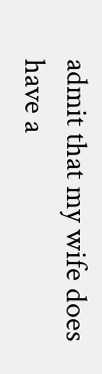admit that my wife does have a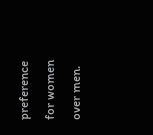preference for women over men.